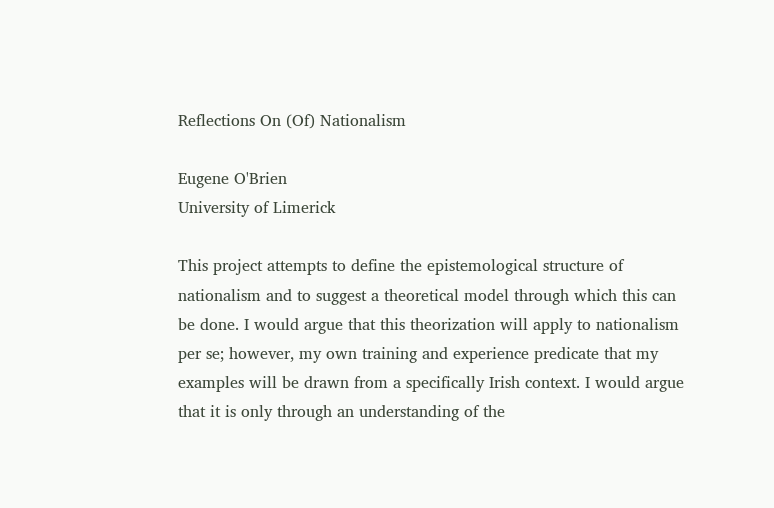Reflections On (Of) Nationalism

Eugene O'Brien
University of Limerick

This project attempts to define the epistemological structure of nationalism and to suggest a theoretical model through which this can be done. I would argue that this theorization will apply to nationalism per se; however, my own training and experience predicate that my examples will be drawn from a specifically Irish context. I would argue that it is only through an understanding of the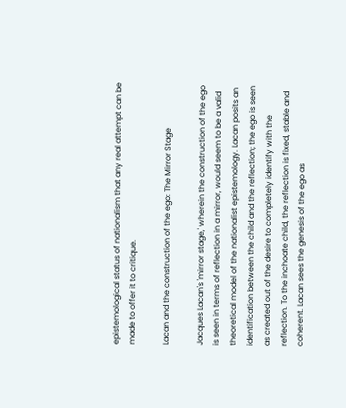epistemological status of nationalism that any real attempt can be made to offer it to critique.

Lacan and the construction of the ego: The Mirror Stage

Jacques Lacan's 'mirror stage,' wherein the construction of the ego is seen in terms of reflection in a mirror, would seem to be a valid theoretical model of the nationalist epistemology. Lacan posits an identification between the child and the reflection; the ego is seen as created out of the desire to completely identify with the reflection. To the inchoate child, the reflection is fixed, stable and coherent. Lacan sees the genesis of the ego as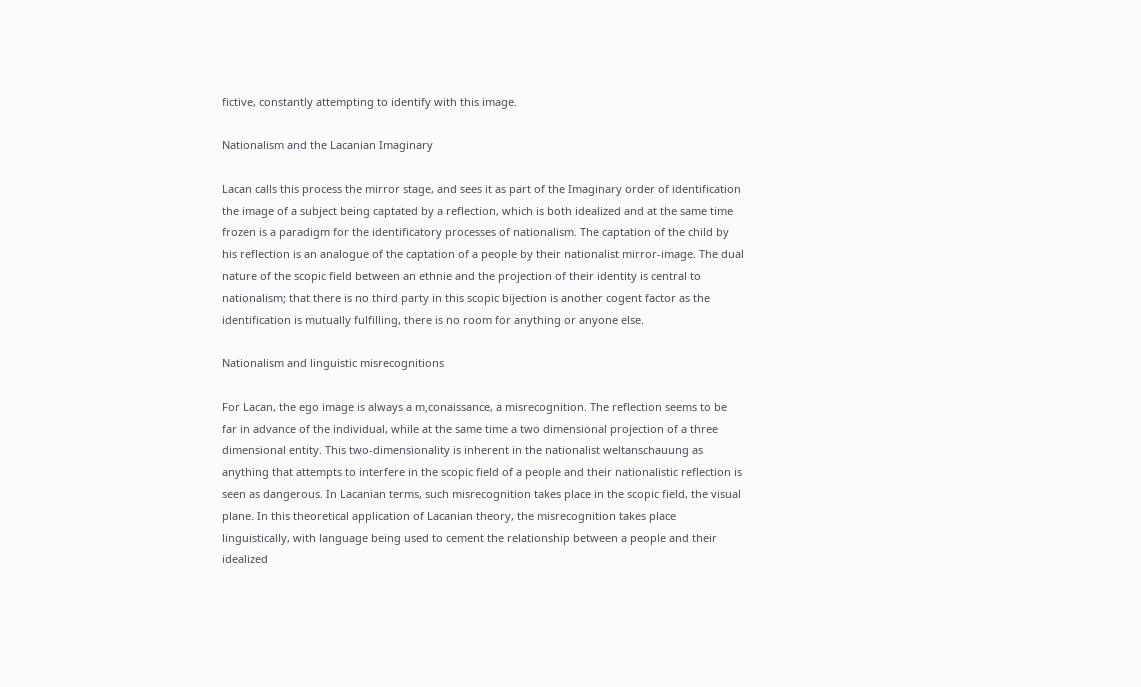fictive, constantly attempting to identify with this image.

Nationalism and the Lacanian Imaginary

Lacan calls this process the mirror stage, and sees it as part of the Imaginary order of identification the image of a subject being captated by a reflection, which is both idealized and at the same time frozen is a paradigm for the identificatory processes of nationalism. The captation of the child by his reflection is an analogue of the captation of a people by their nationalist mirror-image. The dual nature of the scopic field between an ethnie and the projection of their identity is central to nationalism; that there is no third party in this scopic bijection is another cogent factor as the identification is mutually fulfilling, there is no room for anything or anyone else.

Nationalism and linguistic misrecognitions

For Lacan, the ego image is always a m‚conaissance, a misrecognition. The reflection seems to be far in advance of the individual, while at the same time a two dimensional projection of a three dimensional entity. This two-dimensionality is inherent in the nationalist weltanschauung as anything that attempts to interfere in the scopic field of a people and their nationalistic reflection is seen as dangerous. In Lacanian terms, such misrecognition takes place in the scopic field, the visual plane. In this theoretical application of Lacanian theory, the misrecognition takes place linguistically, with language being used to cement the relationship between a people and their idealized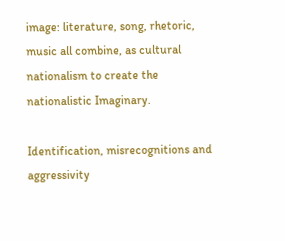image: literature, song, rhetoric, music all combine, as cultural nationalism to create the nationalistic Imaginary.

Identification, misrecognitions and aggressivity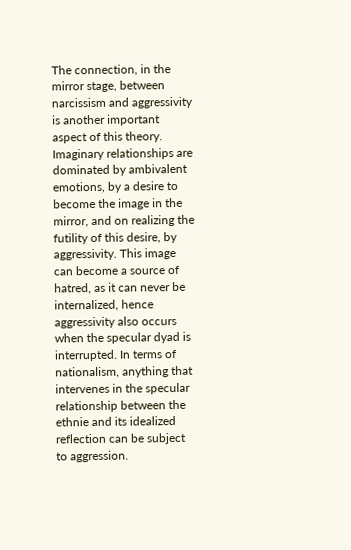The connection, in the mirror stage, between narcissism and aggressivity is another important aspect of this theory. Imaginary relationships are dominated by ambivalent emotions, by a desire to become the image in the mirror, and on realizing the futility of this desire, by aggressivity. This image can become a source of hatred, as it can never be internalized, hence aggressivity also occurs when the specular dyad is interrupted. In terms of nationalism, anything that intervenes in the specular relationship between the ethnie and its idealized reflection can be subject to aggression.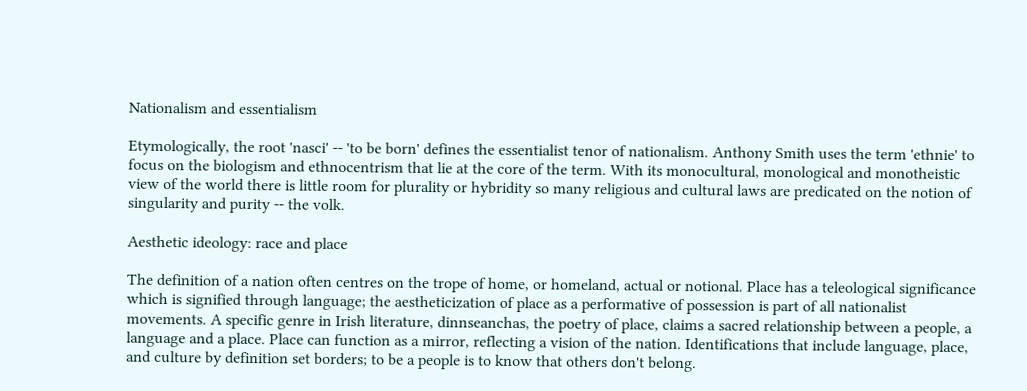Nationalism and essentialism

Etymologically, the root 'nasci' -- 'to be born' defines the essentialist tenor of nationalism. Anthony Smith uses the term 'ethnie' to focus on the biologism and ethnocentrism that lie at the core of the term. With its monocultural, monological and monotheistic view of the world there is little room for plurality or hybridity so many religious and cultural laws are predicated on the notion of singularity and purity -- the volk.

Aesthetic ideology: race and place

The definition of a nation often centres on the trope of home, or homeland, actual or notional. Place has a teleological significance which is signified through language; the aestheticization of place as a performative of possession is part of all nationalist movements. A specific genre in Irish literature, dinnseanchas, the poetry of place, claims a sacred relationship between a people, a language and a place. Place can function as a mirror, reflecting a vision of the nation. Identifications that include language, place, and culture by definition set borders; to be a people is to know that others don't belong.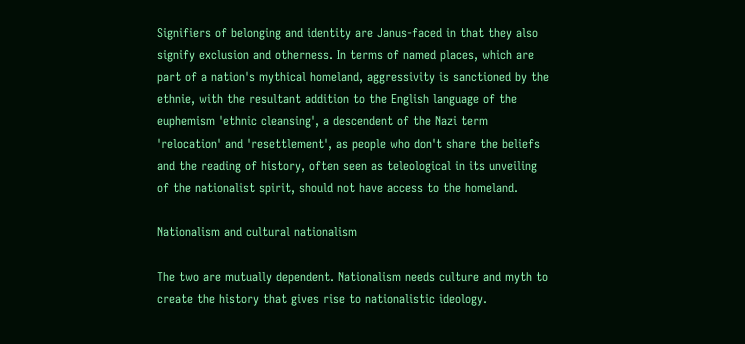Signifiers of belonging and identity are Janus-faced in that they also signify exclusion and otherness. In terms of named places, which are part of a nation's mythical homeland, aggressivity is sanctioned by the ethnie, with the resultant addition to the English language of the euphemism 'ethnic cleansing', a descendent of the Nazi term 'relocation' and 'resettlement', as people who don't share the beliefs and the reading of history, often seen as teleological in its unveiling of the nationalist spirit, should not have access to the homeland.

Nationalism and cultural nationalism

The two are mutually dependent. Nationalism needs culture and myth to create the history that gives rise to nationalistic ideology.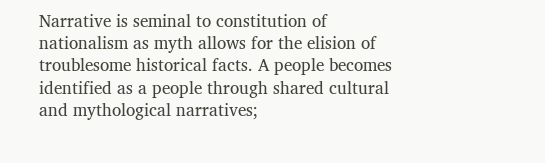Narrative is seminal to constitution of nationalism as myth allows for the elision of troublesome historical facts. A people becomes identified as a people through shared cultural and mythological narratives;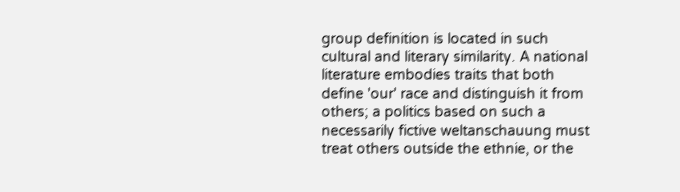group definition is located in such cultural and literary similarity. A national literature embodies traits that both define 'our' race and distinguish it from others; a politics based on such a necessarily fictive weltanschauung must treat others outside the ethnie, or the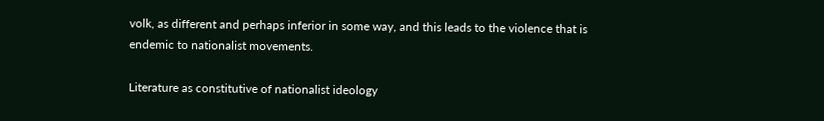volk, as different and perhaps inferior in some way, and this leads to the violence that is endemic to nationalist movements.

Literature as constitutive of nationalist ideology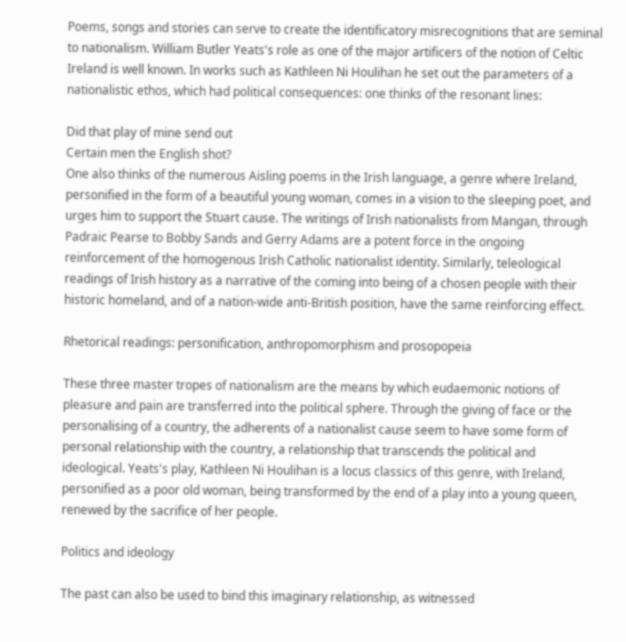Poems, songs and stories can serve to create the identificatory misrecognitions that are seminal to nationalism. William Butler Yeats's role as one of the major artificers of the notion of Celtic Ireland is well known. In works such as Kathleen Ni Houlihan he set out the parameters of a nationalistic ethos, which had political consequences: one thinks of the resonant lines:

Did that play of mine send out
Certain men the English shot?
One also thinks of the numerous Aisling poems in the Irish language, a genre where Ireland, personified in the form of a beautiful young woman, comes in a vision to the sleeping poet, and urges him to support the Stuart cause. The writings of Irish nationalists from Mangan, through Padraic Pearse to Bobby Sands and Gerry Adams are a potent force in the ongoing reinforcement of the homogenous Irish Catholic nationalist identity. Similarly, teleological readings of Irish history as a narrative of the coming into being of a chosen people with their historic homeland, and of a nation-wide anti-British position, have the same reinforcing effect.

Rhetorical readings: personification, anthropomorphism and prosopopeia

These three master tropes of nationalism are the means by which eudaemonic notions of pleasure and pain are transferred into the political sphere. Through the giving of face or the personalising of a country, the adherents of a nationalist cause seem to have some form of personal relationship with the country, a relationship that transcends the political and ideological. Yeats's play, Kathleen Ni Houlihan is a locus classics of this genre, with Ireland, personified as a poor old woman, being transformed by the end of a play into a young queen, renewed by the sacrifice of her people.

Politics and ideology

The past can also be used to bind this imaginary relationship, as witnessed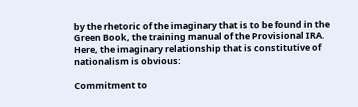by the rhetoric of the imaginary that is to be found in the Green Book, the training manual of the Provisional IRA. Here, the imaginary relationship that is constitutive of nationalism is obvious:

Commitment to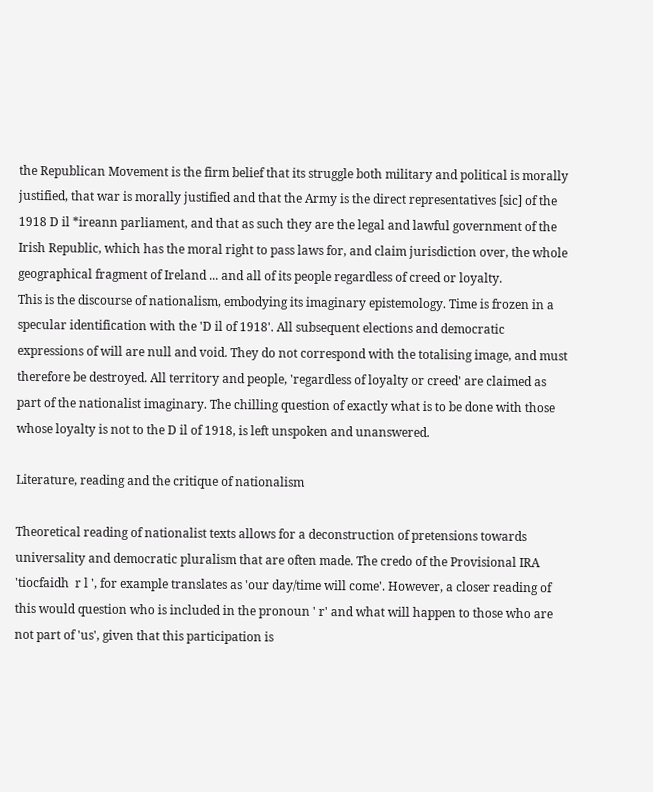the Republican Movement is the firm belief that its struggle both military and political is morally justified, that war is morally justified and that the Army is the direct representatives [sic] of the 1918 D il *ireann parliament, and that as such they are the legal and lawful government of the Irish Republic, which has the moral right to pass laws for, and claim jurisdiction over, the whole geographical fragment of Ireland ... and all of its people regardless of creed or loyalty.
This is the discourse of nationalism, embodying its imaginary epistemology. Time is frozen in a specular identification with the 'D il of 1918'. All subsequent elections and democratic expressions of will are null and void. They do not correspond with the totalising image, and must therefore be destroyed. All territory and people, 'regardless of loyalty or creed' are claimed as part of the nationalist imaginary. The chilling question of exactly what is to be done with those whose loyalty is not to the D il of 1918, is left unspoken and unanswered.

Literature, reading and the critique of nationalism

Theoretical reading of nationalist texts allows for a deconstruction of pretensions towards universality and democratic pluralism that are often made. The credo of the Provisional IRA 'tiocfaidh  r l ', for example translates as 'our day/time will come'. However, a closer reading of this would question who is included in the pronoun ' r' and what will happen to those who are not part of 'us', given that this participation is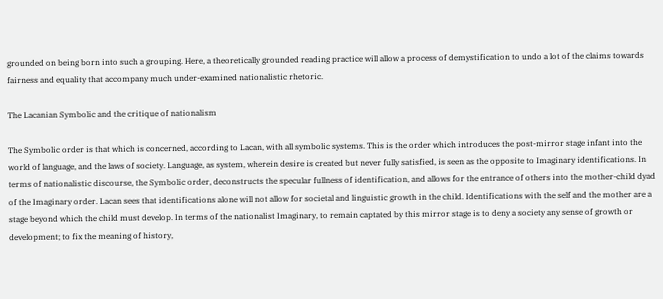grounded on being born into such a grouping. Here, a theoretically grounded reading practice will allow a process of demystification to undo a lot of the claims towards fairness and equality that accompany much under-examined nationalistic rhetoric.

The Lacanian Symbolic and the critique of nationalism

The Symbolic order is that which is concerned, according to Lacan, with all symbolic systems. This is the order which introduces the post-mirror stage infant into the world of language, and the laws of society. Language, as system, wherein desire is created but never fully satisfied, is seen as the opposite to Imaginary identifications. In terms of nationalistic discourse, the Symbolic order, deconstructs the specular fullness of identification, and allows for the entrance of others into the mother-child dyad of the Imaginary order. Lacan sees that identifications alone will not allow for societal and linguistic growth in the child. Identifications with the self and the mother are a stage beyond which the child must develop. In terms of the nationalist Imaginary, to remain captated by this mirror stage is to deny a society any sense of growth or development; to fix the meaning of history,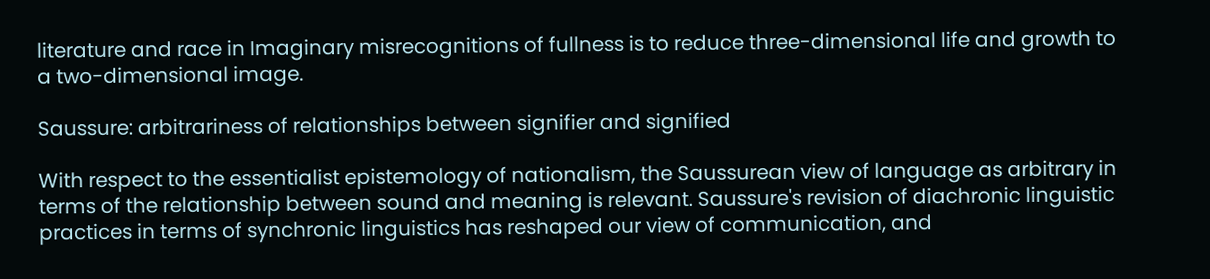literature and race in Imaginary misrecognitions of fullness is to reduce three-dimensional life and growth to a two-dimensional image.

Saussure: arbitrariness of relationships between signifier and signified

With respect to the essentialist epistemology of nationalism, the Saussurean view of language as arbitrary in terms of the relationship between sound and meaning is relevant. Saussure's revision of diachronic linguistic practices in terms of synchronic linguistics has reshaped our view of communication, and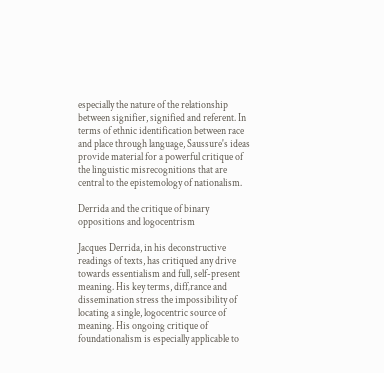especially the nature of the relationship between signifier, signified and referent. In terms of ethnic identification between race and place through language, Saussure's ideas provide material for a powerful critique of the linguistic misrecognitions that are central to the epistemology of nationalism.

Derrida and the critique of binary oppositions and logocentrism

Jacques Derrida, in his deconstructive readings of texts, has critiqued any drive towards essentialism and full, self-present meaning. His key terms, diff‚rance and dissemination stress the impossibility of locating a single, logocentric source of meaning. His ongoing critique of foundationalism is especially applicable to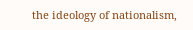the ideology of nationalism,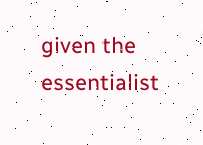given the essentialist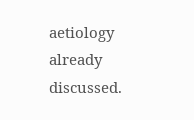aetiology already discussed.